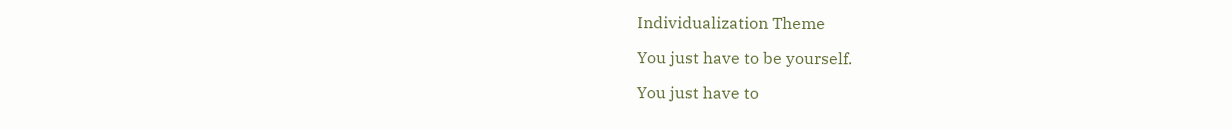Individualization Theme

You just have to be yourself.

You just have to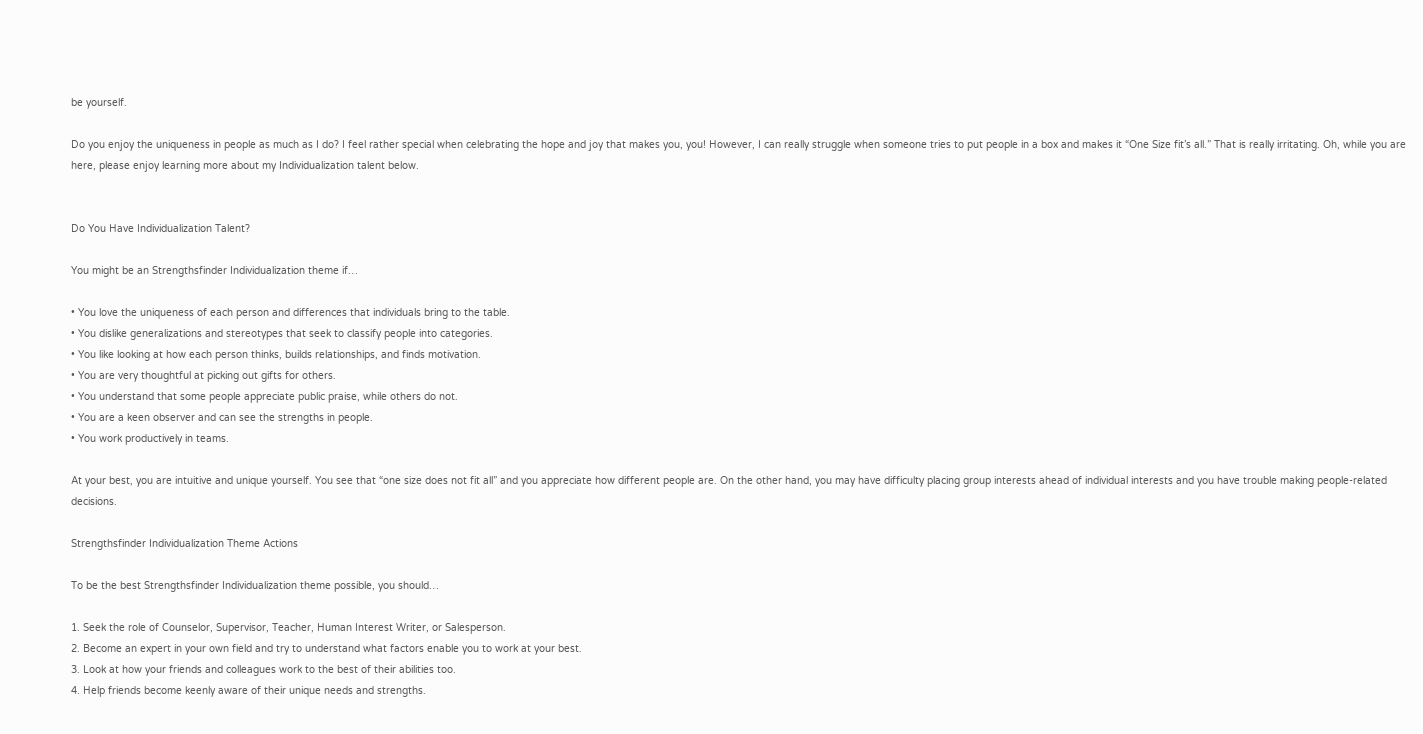be yourself.

Do you enjoy the uniqueness in people as much as I do? I feel rather special when celebrating the hope and joy that makes you, you! However, I can really struggle when someone tries to put people in a box and makes it “One Size fit’s all.” That is really irritating. Oh, while you are here, please enjoy learning more about my Individualization talent below.


Do You Have Individualization Talent?

You might be an Strengthsfinder Individualization theme if…

• You love the uniqueness of each person and differences that individuals bring to the table.
• You dislike generalizations and stereotypes that seek to classify people into categories.
• You like looking at how each person thinks, builds relationships, and finds motivation.
• You are very thoughtful at picking out gifts for others.
• You understand that some people appreciate public praise, while others do not.
• You are a keen observer and can see the strengths in people.
• You work productively in teams.

At your best, you are intuitive and unique yourself. You see that “one size does not fit all” and you appreciate how different people are. On the other hand, you may have difficulty placing group interests ahead of individual interests and you have trouble making people-related decisions.

Strengthsfinder Individualization Theme Actions

To be the best Strengthsfinder Individualization theme possible, you should…

1. Seek the role of Counselor, Supervisor, Teacher, Human Interest Writer, or Salesperson.
2. Become an expert in your own field and try to understand what factors enable you to work at your best.
3. Look at how your friends and colleagues work to the best of their abilities too.
4. Help friends become keenly aware of their unique needs and strengths.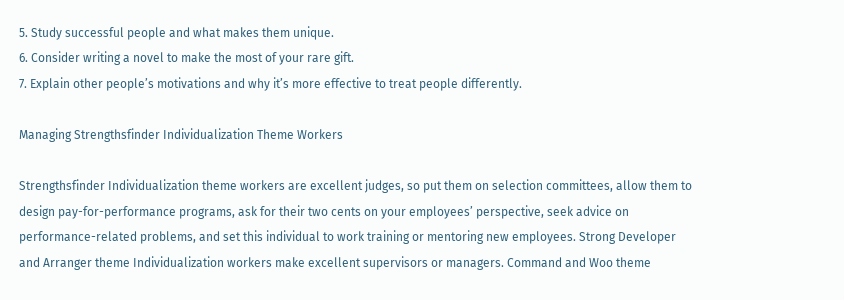5. Study successful people and what makes them unique.
6. Consider writing a novel to make the most of your rare gift.
7. Explain other people’s motivations and why it’s more effective to treat people differently.

Managing Strengthsfinder Individualization Theme Workers

Strengthsfinder Individualization theme workers are excellent judges, so put them on selection committees, allow them to design pay-for-performance programs, ask for their two cents on your employees’ perspective, seek advice on performance-related problems, and set this individual to work training or mentoring new employees. Strong Developer and Arranger theme Individualization workers make excellent supervisors or managers. Command and Woo theme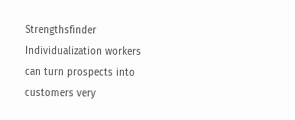Strengthsfinder Individualization workers can turn prospects into customers very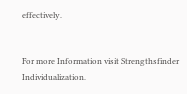effectively.


For more Information visit Strengthsfinder Individualization.